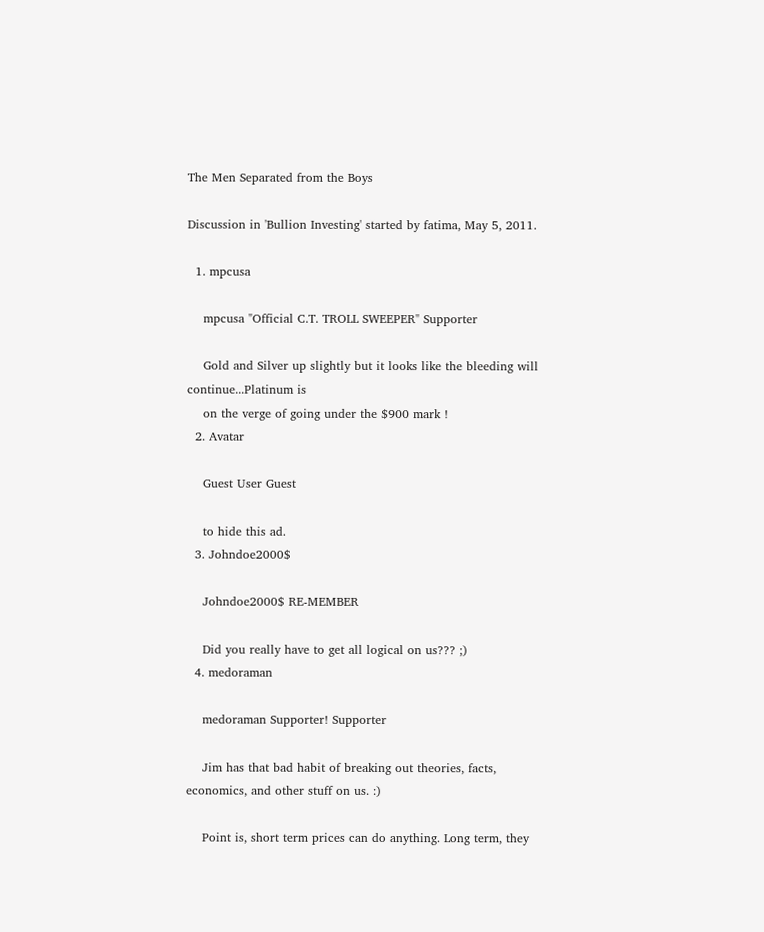The Men Separated from the Boys

Discussion in 'Bullion Investing' started by fatima, May 5, 2011.

  1. mpcusa

    mpcusa "Official C.T. TROLL SWEEPER" Supporter

    Gold and Silver up slightly but it looks like the bleeding will continue...Platinum is
    on the verge of going under the $900 mark !
  2. Avatar

    Guest User Guest

    to hide this ad.
  3. Johndoe2000$

    Johndoe2000$ RE-MEMBER

    Did you really have to get all logical on us??? ;)
  4. medoraman

    medoraman Supporter! Supporter

    Jim has that bad habit of breaking out theories, facts, economics, and other stuff on us. :)

    Point is, short term prices can do anything. Long term, they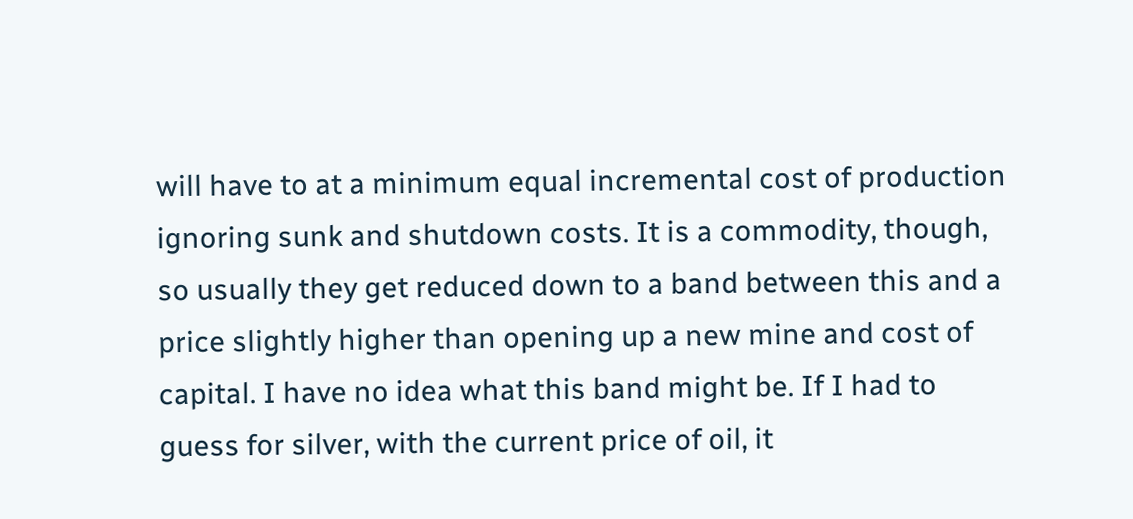will have to at a minimum equal incremental cost of production ignoring sunk and shutdown costs. It is a commodity, though, so usually they get reduced down to a band between this and a price slightly higher than opening up a new mine and cost of capital. I have no idea what this band might be. If I had to guess for silver, with the current price of oil, it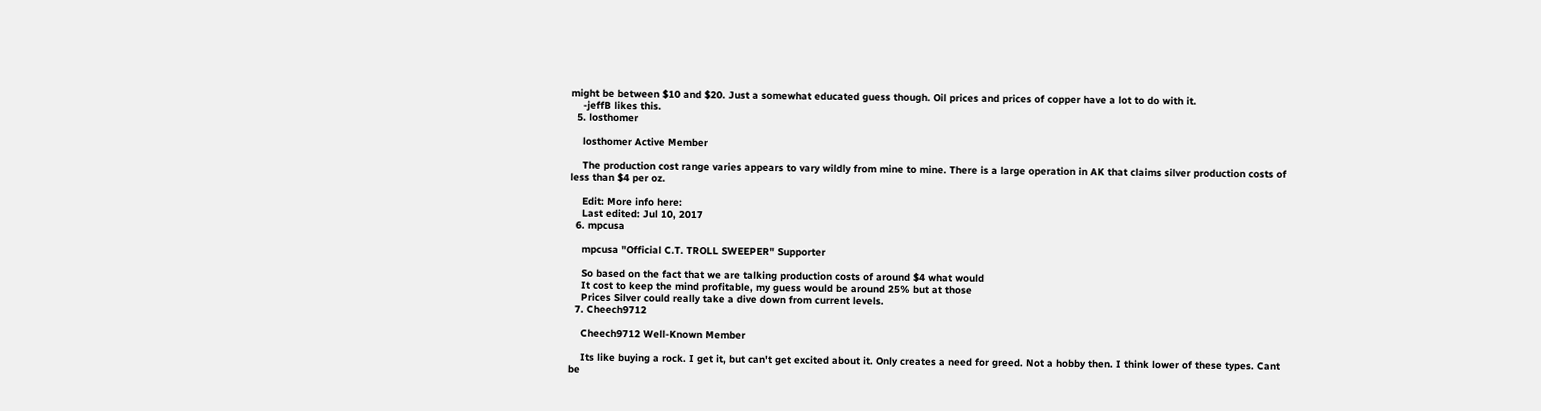might be between $10 and $20. Just a somewhat educated guess though. Oil prices and prices of copper have a lot to do with it.
    -jeffB likes this.
  5. losthomer

    losthomer Active Member

    The production cost range varies appears to vary wildly from mine to mine. There is a large operation in AK that claims silver production costs of less than $4 per oz.

    Edit: More info here:
    Last edited: Jul 10, 2017
  6. mpcusa

    mpcusa "Official C.T. TROLL SWEEPER" Supporter

    So based on the fact that we are talking production costs of around $4 what would
    It cost to keep the mind profitable, my guess would be around 25% but at those
    Prices Silver could really take a dive down from current levels.
  7. Cheech9712

    Cheech9712 Well-Known Member

    Its like buying a rock. I get it, but can't get excited about it. Only creates a need for greed. Not a hobby then. I think lower of these types. Cant be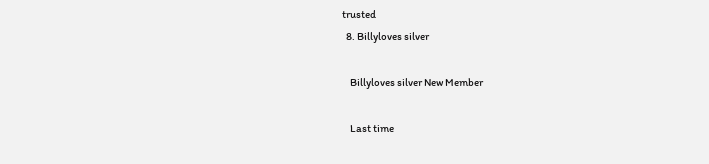trusted
  8. Billyloves silver

    Billyloves silver New Member

    Last time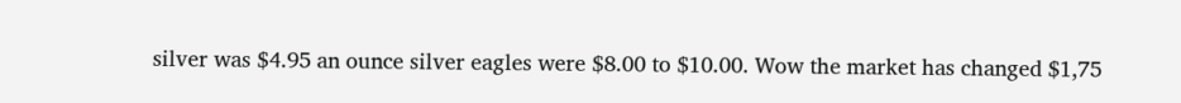silver was $4.95 an ounce silver eagles were $8.00 to $10.00. Wow the market has changed $1,75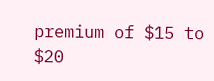premium of $15 to $20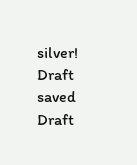silver!
Draft saved Draft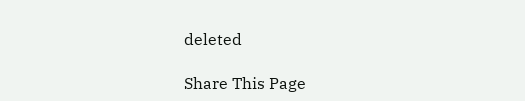deleted

Share This Page